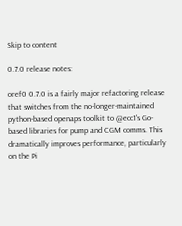Skip to content

0.7.0 release notes:

oref0 0.7.0 is a fairly major refactoring release that switches from the no-longer-maintained python-based openaps toolkit to @ecc1's Go-based libraries for pump and CGM comms. This dramatically improves performance, particularly on the Pi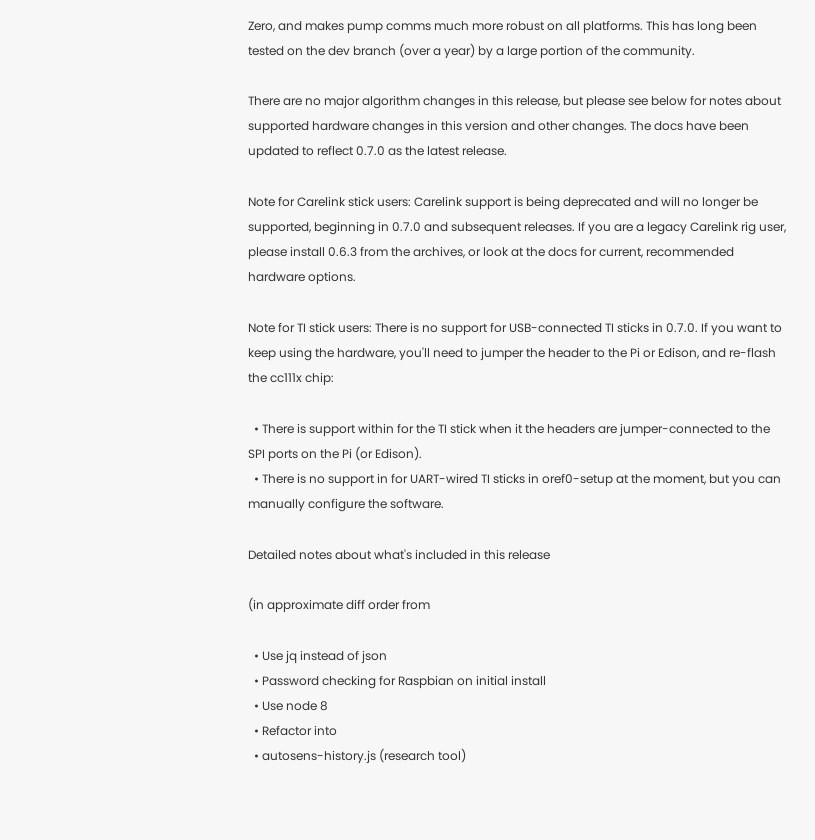Zero, and makes pump comms much more robust on all platforms. This has long been tested on the dev branch (over a year) by a large portion of the community.

There are no major algorithm changes in this release, but please see below for notes about supported hardware changes in this version and other changes. The docs have been updated to reflect 0.7.0 as the latest release.

Note for Carelink stick users: Carelink support is being deprecated and will no longer be supported, beginning in 0.7.0 and subsequent releases. If you are a legacy Carelink rig user, please install 0.6.3 from the archives, or look at the docs for current, recommended hardware options.

Note for TI stick users: There is no support for USB-connected TI sticks in 0.7.0. If you want to keep using the hardware, you'll need to jumper the header to the Pi or Edison, and re-flash the cc111x chip:

  • There is support within for the TI stick when it the headers are jumper-connected to the SPI ports on the Pi (or Edison).
  • There is no support in for UART-wired TI sticks in oref0-setup at the moment, but you can manually configure the software.

Detailed notes about what's included in this release

(in approximate diff order from

  • Use jq instead of json
  • Password checking for Raspbian on initial install
  • Use node 8
  • Refactor into
  • autosens-history.js (research tool)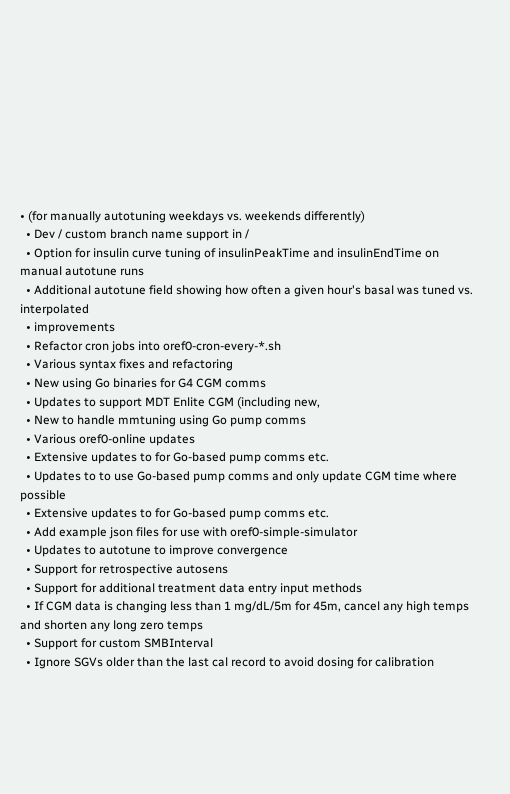• (for manually autotuning weekdays vs. weekends differently)
  • Dev / custom branch name support in /
  • Option for insulin curve tuning of insulinPeakTime and insulinEndTime on manual autotune runs
  • Additional autotune field showing how often a given hour's basal was tuned vs. interpolated
  • improvements
  • Refactor cron jobs into oref0-cron-every-*.sh
  • Various syntax fixes and refactoring
  • New using Go binaries for G4 CGM comms
  • Updates to support MDT Enlite CGM (including new,
  • New to handle mmtuning using Go pump comms
  • Various oref0-online updates
  • Extensive updates to for Go-based pump comms etc.
  • Updates to to use Go-based pump comms and only update CGM time where possible
  • Extensive updates to for Go-based pump comms etc.
  • Add example json files for use with oref0-simple-simulator
  • Updates to autotune to improve convergence
  • Support for retrospective autosens
  • Support for additional treatment data entry input methods
  • If CGM data is changing less than 1 mg/dL/5m for 45m, cancel any high temps and shorten any long zero temps
  • Support for custom SMBInterval
  • Ignore SGVs older than the last cal record to avoid dosing for calibration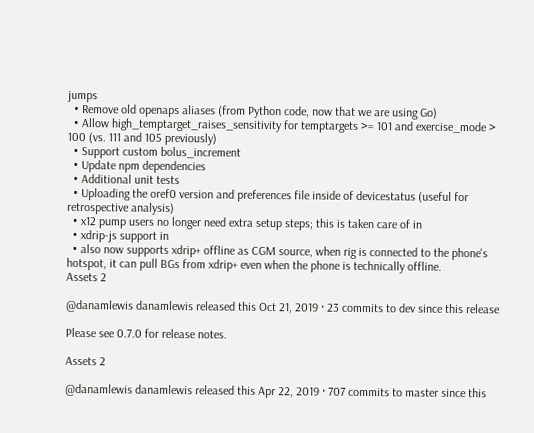jumps
  • Remove old openaps aliases (from Python code, now that we are using Go)
  • Allow high_temptarget_raises_sensitivity for temptargets >= 101 and exercise_mode > 100 (vs. 111 and 105 previously)
  • Support custom bolus_increment
  • Update npm dependencies
  • Additional unit tests
  • Uploading the oref0 version and preferences file inside of devicestatus (useful for retrospective analysis)
  • x12 pump users no longer need extra setup steps; this is taken care of in
  • xdrip-js support in
  • also now supports xdrip+ offline as CGM source, when rig is connected to the phone's hotspot, it can pull BGs from xdrip+ even when the phone is technically offline.
Assets 2

@danamlewis danamlewis released this Oct 21, 2019 · 23 commits to dev since this release

Please see 0.7.0 for release notes.

Assets 2

@danamlewis danamlewis released this Apr 22, 2019 · 707 commits to master since this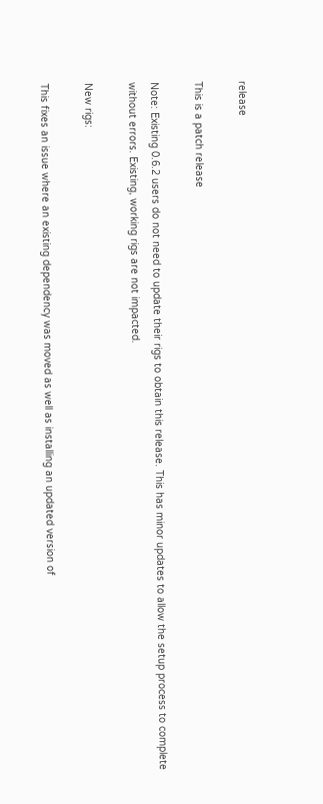release

This is a patch release

Note: Existing 0.6.2 users do not need to update their rigs to obtain this release. This has minor updates to allow the setup process to complete without errors. Existing, working rigs are not impacted.

New rigs:

This fixes an issue where an existing dependency was moved as well as installing an updated version of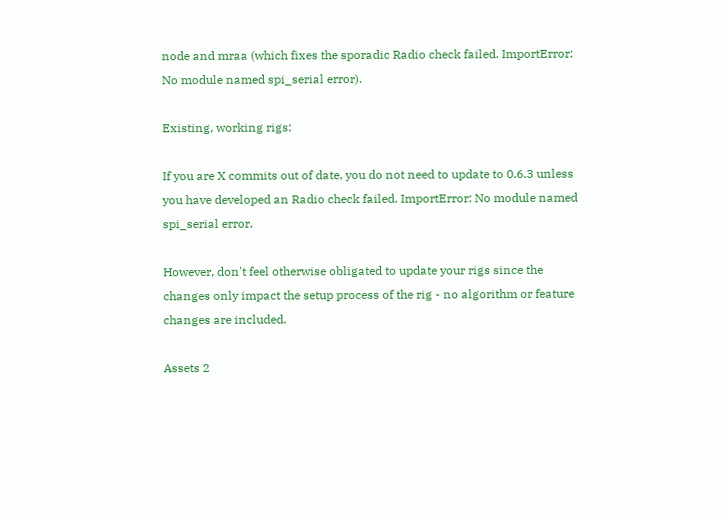node and mraa (which fixes the sporadic Radio check failed. ImportError: No module named spi_serial error).

Existing, working rigs:

If you are X commits out of date, you do not need to update to 0.6.3 unless you have developed an Radio check failed. ImportError: No module named spi_serial error.

However, don't feel otherwise obligated to update your rigs since the changes only impact the setup process of the rig - no algorithm or feature changes are included.

Assets 2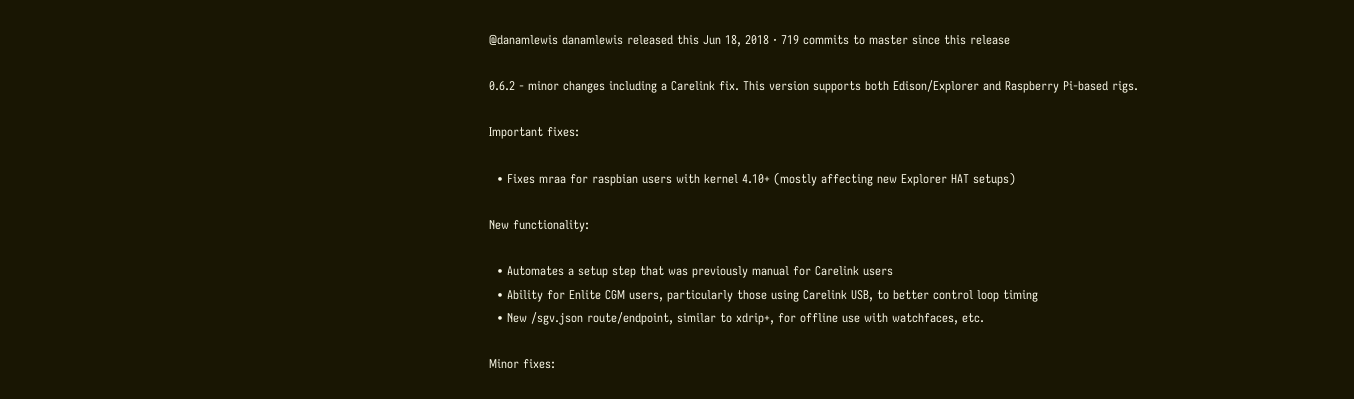@danamlewis danamlewis released this Jun 18, 2018 · 719 commits to master since this release

0.6.2 - minor changes including a Carelink fix. This version supports both Edison/Explorer and Raspberry Pi-based rigs.

Important fixes:

  • Fixes mraa for raspbian users with kernel 4.10+ (mostly affecting new Explorer HAT setups)

New functionality:

  • Automates a setup step that was previously manual for Carelink users
  • Ability for Enlite CGM users, particularly those using Carelink USB, to better control loop timing
  • New /sgv.json route/endpoint, similar to xdrip+, for offline use with watchfaces, etc.

Minor fixes: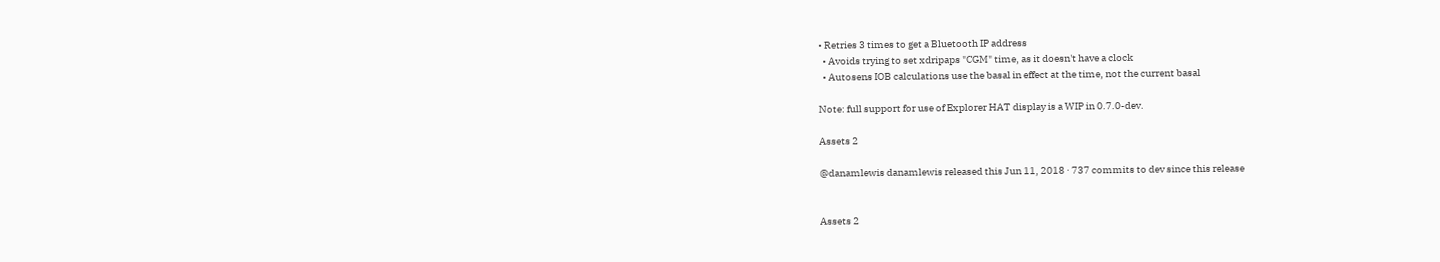• Retries 3 times to get a Bluetooth IP address
  • Avoids trying to set xdripaps "CGM" time, as it doesn't have a clock
  • Autosens IOB calculations use the basal in effect at the time, not the current basal

Note: full support for use of Explorer HAT display is a WIP in 0.7.0-dev.

Assets 2

@danamlewis danamlewis released this Jun 11, 2018 · 737 commits to dev since this release


Assets 2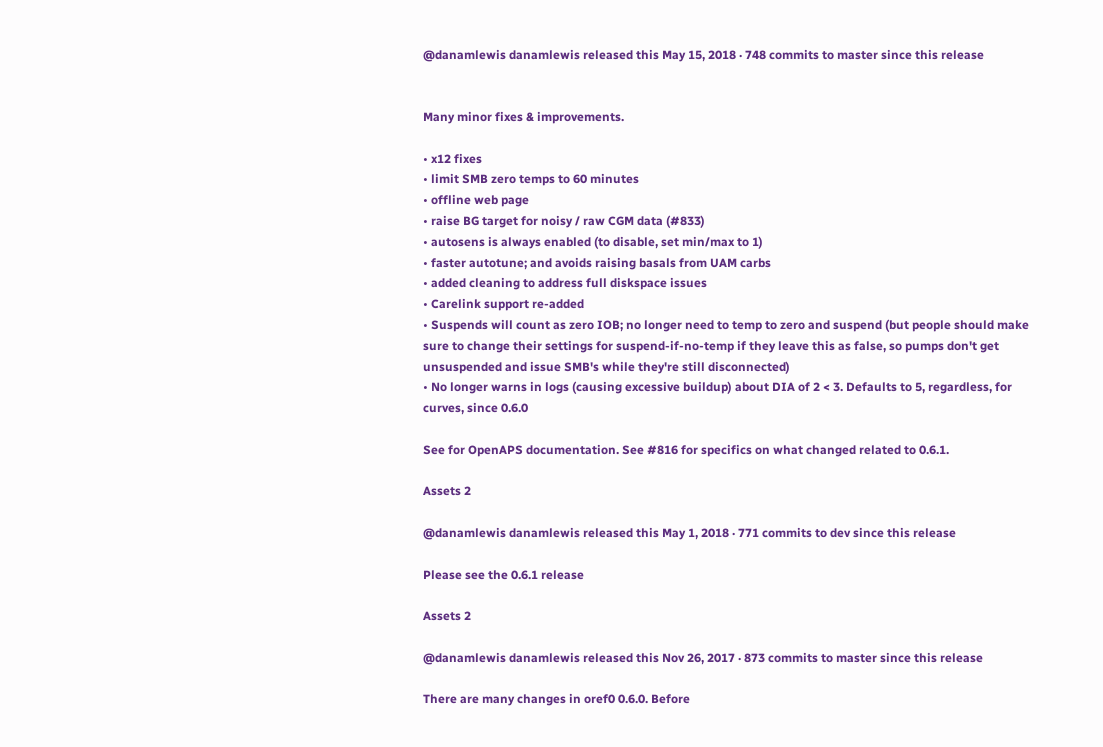@danamlewis danamlewis released this May 15, 2018 · 748 commits to master since this release


Many minor fixes & improvements.

• x12 fixes
• limit SMB zero temps to 60 minutes
• offline web page
• raise BG target for noisy / raw CGM data (#833)
• autosens is always enabled (to disable, set min/max to 1)
• faster autotune; and avoids raising basals from UAM carbs
• added cleaning to address full diskspace issues
• Carelink support re-added
• Suspends will count as zero IOB; no longer need to temp to zero and suspend (but people should make sure to change their settings for suspend-if-no-temp if they leave this as false, so pumps don't get unsuspended and issue SMB's while they're still disconnected)
• No longer warns in logs (causing excessive buildup) about DIA of 2 < 3. Defaults to 5, regardless, for curves, since 0.6.0

See for OpenAPS documentation. See #816 for specifics on what changed related to 0.6.1.

Assets 2

@danamlewis danamlewis released this May 1, 2018 · 771 commits to dev since this release

Please see the 0.6.1 release

Assets 2

@danamlewis danamlewis released this Nov 26, 2017 · 873 commits to master since this release

There are many changes in oref0 0.6.0. Before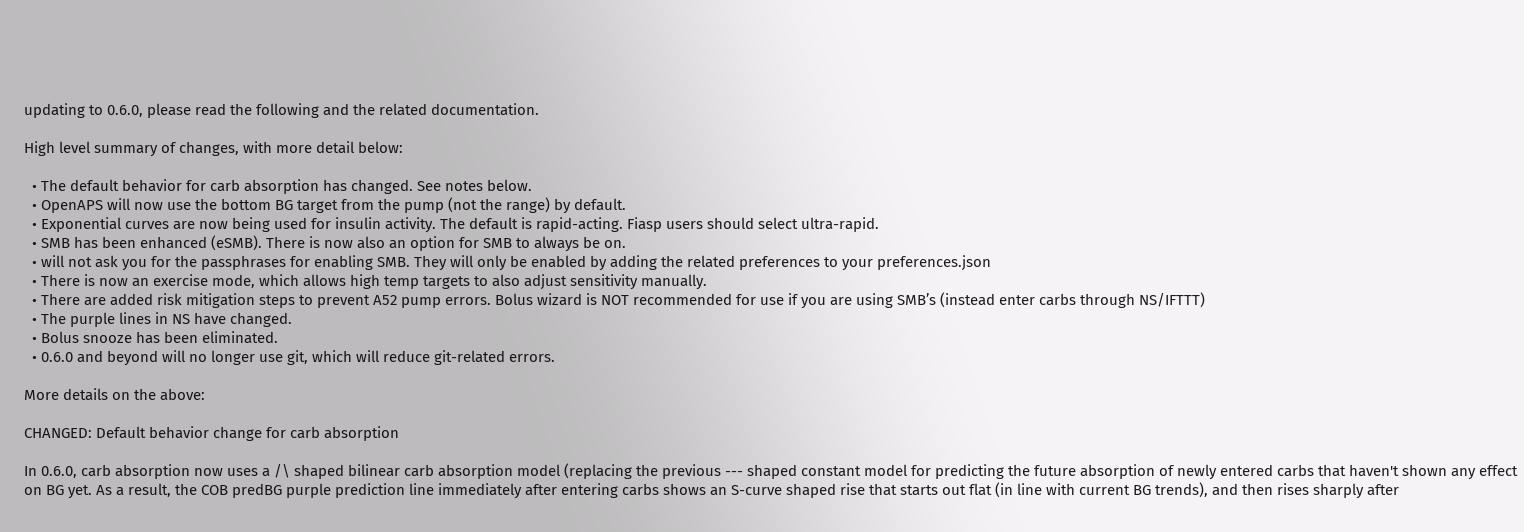updating to 0.6.0, please read the following and the related documentation.

High level summary of changes, with more detail below:

  • The default behavior for carb absorption has changed. See notes below.
  • OpenAPS will now use the bottom BG target from the pump (not the range) by default.
  • Exponential curves are now being used for insulin activity. The default is rapid-acting. Fiasp users should select ultra-rapid.
  • SMB has been enhanced (eSMB). There is now also an option for SMB to always be on.
  • will not ask you for the passphrases for enabling SMB. They will only be enabled by adding the related preferences to your preferences.json
  • There is now an exercise mode, which allows high temp targets to also adjust sensitivity manually.
  • There are added risk mitigation steps to prevent A52 pump errors. Bolus wizard is NOT recommended for use if you are using SMB’s (instead enter carbs through NS/IFTTT)
  • The purple lines in NS have changed.
  • Bolus snooze has been eliminated.
  • 0.6.0 and beyond will no longer use git, which will reduce git-related errors.

More details on the above:

CHANGED: Default behavior change for carb absorption

In 0.6.0, carb absorption now uses a /\ shaped bilinear carb absorption model (replacing the previous --- shaped constant model for predicting the future absorption of newly entered carbs that haven't shown any effect on BG yet. As a result, the COB predBG purple prediction line immediately after entering carbs shows an S-curve shaped rise that starts out flat (in line with current BG trends), and then rises sharply after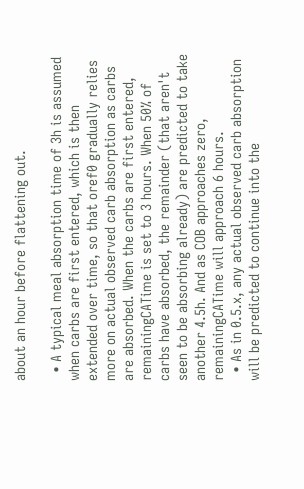about an hour before flattening out.

  • A typical meal absorption time of 3h is assumed when carbs are first entered, which is then extended over time, so that oref0 gradually relies more on actual observed carb absorption as carbs are absorbed. When the carbs are first entered, remainingCATime is set to 3 hours. When 50% of carbs have absorbed, the remainder (that aren't seen to be absorbing already) are predicted to take another 4.5h. And as COB approaches zero, remainingCATime will approach 6 hours.
  • As in 0.5.x, any actual observed carb absorption will be predicted to continue into the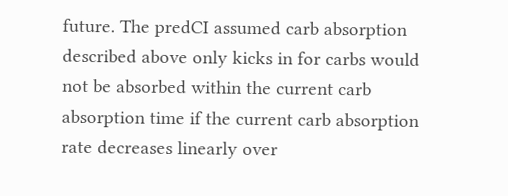future. The predCI assumed carb absorption described above only kicks in for carbs would not be absorbed within the current carb absorption time if the current carb absorption rate decreases linearly over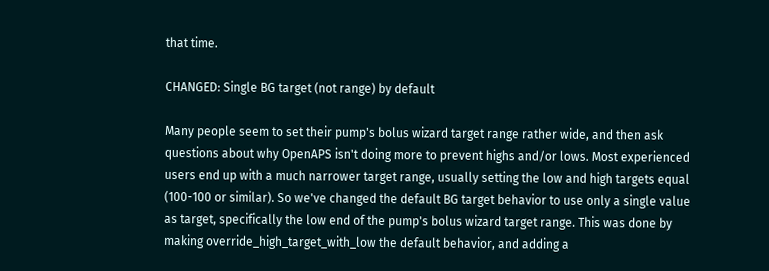that time.

CHANGED: Single BG target (not range) by default

Many people seem to set their pump's bolus wizard target range rather wide, and then ask questions about why OpenAPS isn't doing more to prevent highs and/or lows. Most experienced users end up with a much narrower target range, usually setting the low and high targets equal (100-100 or similar). So we've changed the default BG target behavior to use only a single value as target, specifically the low end of the pump's bolus wizard target range. This was done by making override_high_target_with_low the default behavior, and adding a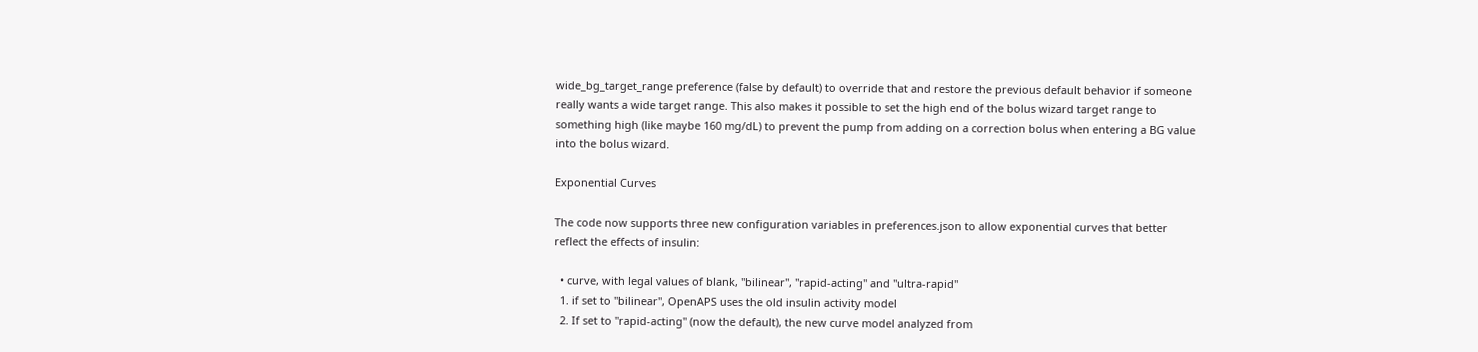wide_bg_target_range preference (false by default) to override that and restore the previous default behavior if someone really wants a wide target range. This also makes it possible to set the high end of the bolus wizard target range to something high (like maybe 160 mg/dL) to prevent the pump from adding on a correction bolus when entering a BG value into the bolus wizard.

Exponential Curves

The code now supports three new configuration variables in preferences.json to allow exponential curves that better reflect the effects of insulin:

  • curve, with legal values of blank, "bilinear", "rapid-acting" and "ultra-rapid"
  1. if set to "bilinear", OpenAPS uses the old insulin activity model
  2. If set to "rapid-acting" (now the default), the new curve model analyzed from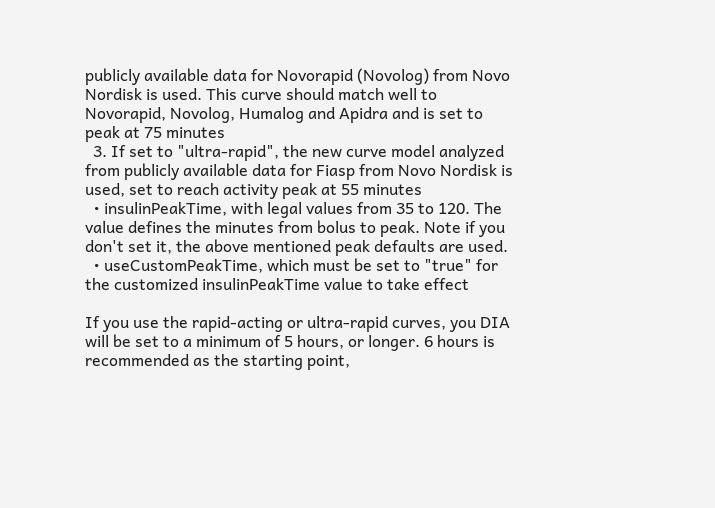publicly available data for Novorapid (Novolog) from Novo Nordisk is used. This curve should match well to Novorapid, Novolog, Humalog and Apidra and is set to peak at 75 minutes
  3. If set to "ultra-rapid", the new curve model analyzed from publicly available data for Fiasp from Novo Nordisk is used, set to reach activity peak at 55 minutes
  • insulinPeakTime, with legal values from 35 to 120. The value defines the minutes from bolus to peak. Note if you don't set it, the above mentioned peak defaults are used.
  • useCustomPeakTime, which must be set to "true" for the customized insulinPeakTime value to take effect

If you use the rapid-acting or ultra-rapid curves, you DIA will be set to a minimum of 5 hours, or longer. 6 hours is recommended as the starting point,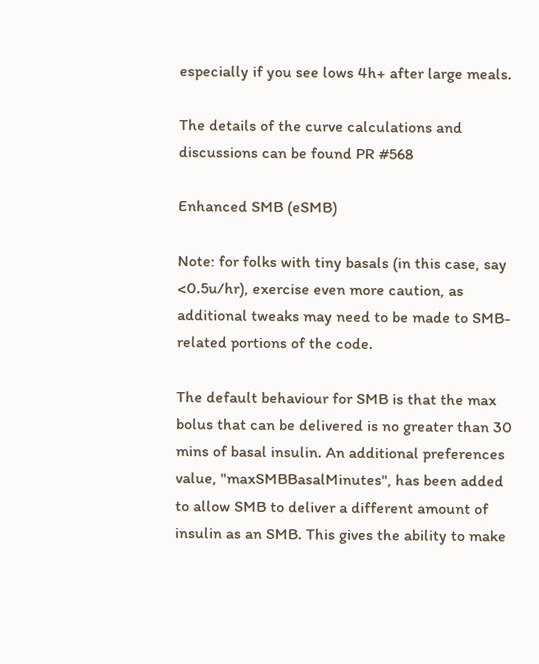especially if you see lows 4h+ after large meals.

The details of the curve calculations and discussions can be found PR #568

Enhanced SMB (eSMB)

Note: for folks with tiny basals (in this case, say <0.5u/hr), exercise even more caution, as additional tweaks may need to be made to SMB-related portions of the code.

The default behaviour for SMB is that the max bolus that can be delivered is no greater than 30 mins of basal insulin. An additional preferences value, "maxSMBBasalMinutes", has been added to allow SMB to deliver a different amount of insulin as an SMB. This gives the ability to make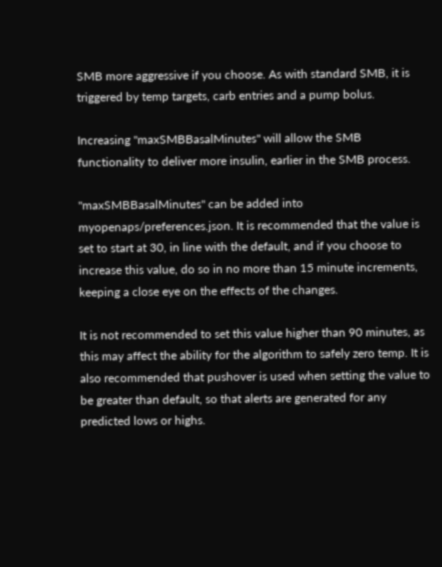SMB more aggressive if you choose. As with standard SMB, it is triggered by temp targets, carb entries and a pump bolus.

Increasing "maxSMBBasalMinutes" will allow the SMB functionality to deliver more insulin, earlier in the SMB process.

"maxSMBBasalMinutes" can be added into myopenaps/preferences.json. It is recommended that the value is set to start at 30, in line with the default, and if you choose to increase this value, do so in no more than 15 minute increments, keeping a close eye on the effects of the changes.

It is not recommended to set this value higher than 90 minutes, as this may affect the ability for the algorithm to safely zero temp. It is also recommended that pushover is used when setting the value to be greater than default, so that alerts are generated for any predicted lows or highs.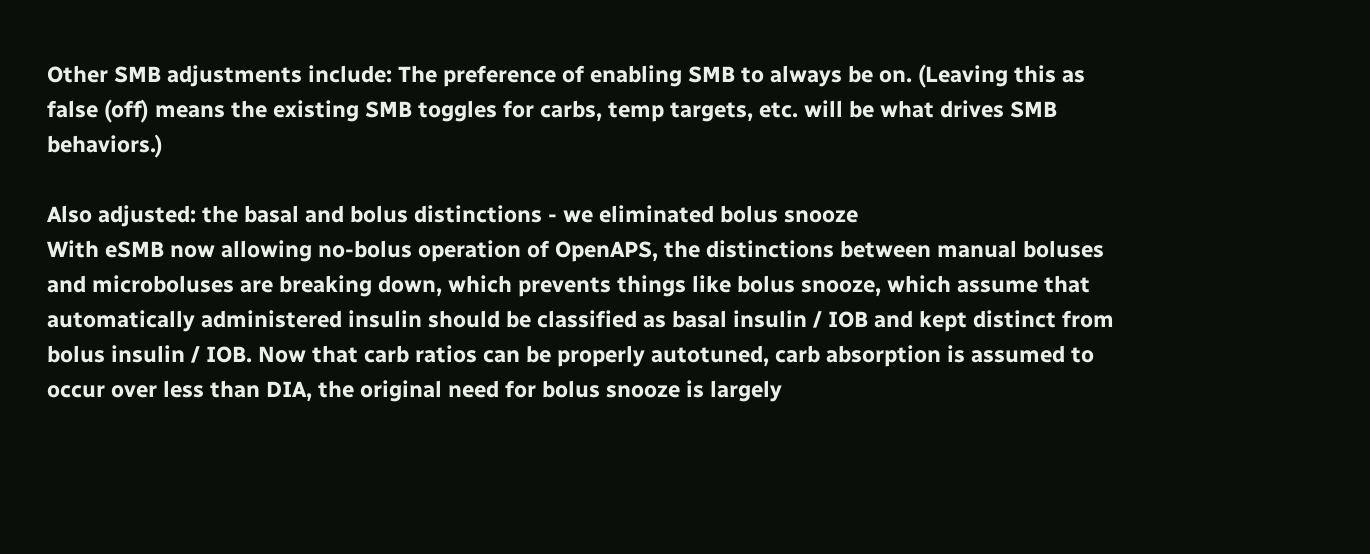Other SMB adjustments include: The preference of enabling SMB to always be on. (Leaving this as false (off) means the existing SMB toggles for carbs, temp targets, etc. will be what drives SMB behaviors.)

Also adjusted: the basal and bolus distinctions - we eliminated bolus snooze
With eSMB now allowing no-bolus operation of OpenAPS, the distinctions between manual boluses and microboluses are breaking down, which prevents things like bolus snooze, which assume that automatically administered insulin should be classified as basal insulin / IOB and kept distinct from bolus insulin / IOB. Now that carb ratios can be properly autotuned, carb absorption is assumed to occur over less than DIA, the original need for bolus snooze is largely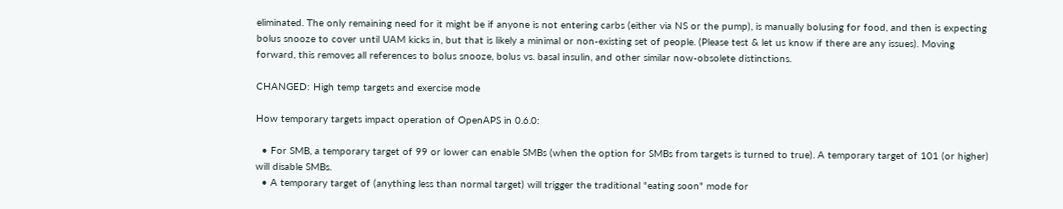eliminated. The only remaining need for it might be if anyone is not entering carbs (either via NS or the pump), is manually bolusing for food, and then is expecting bolus snooze to cover until UAM kicks in, but that is likely a minimal or non-existing set of people. (Please test & let us know if there are any issues). Moving forward, this removes all references to bolus snooze, bolus vs. basal insulin, and other similar now-obsolete distinctions.

CHANGED: High temp targets and exercise mode

How temporary targets impact operation of OpenAPS in 0.6.0:

  • For SMB, a temporary target of 99 or lower can enable SMBs (when the option for SMBs from targets is turned to true). A temporary target of 101 (or higher) will disable SMBs.
  • A temporary target of (anything less than normal target) will trigger the traditional "eating soon" mode for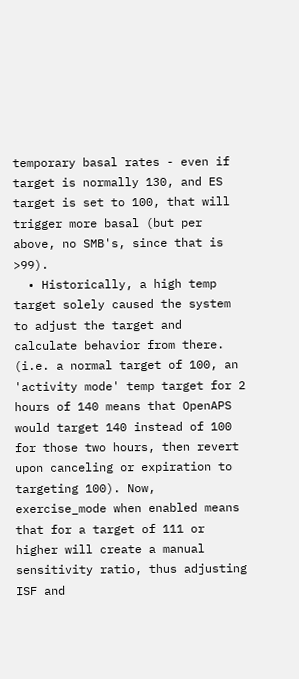temporary basal rates - even if target is normally 130, and ES target is set to 100, that will trigger more basal (but per above, no SMB's, since that is >99).
  • Historically, a high temp target solely caused the system to adjust the target and calculate behavior from there. (i.e. a normal target of 100, an 'activity mode' temp target for 2 hours of 140 means that OpenAPS would target 140 instead of 100 for those two hours, then revert upon canceling or expiration to targeting 100). Now, exercise_mode when enabled means that for a target of 111 or higher will create a manual sensitivity ratio, thus adjusting ISF and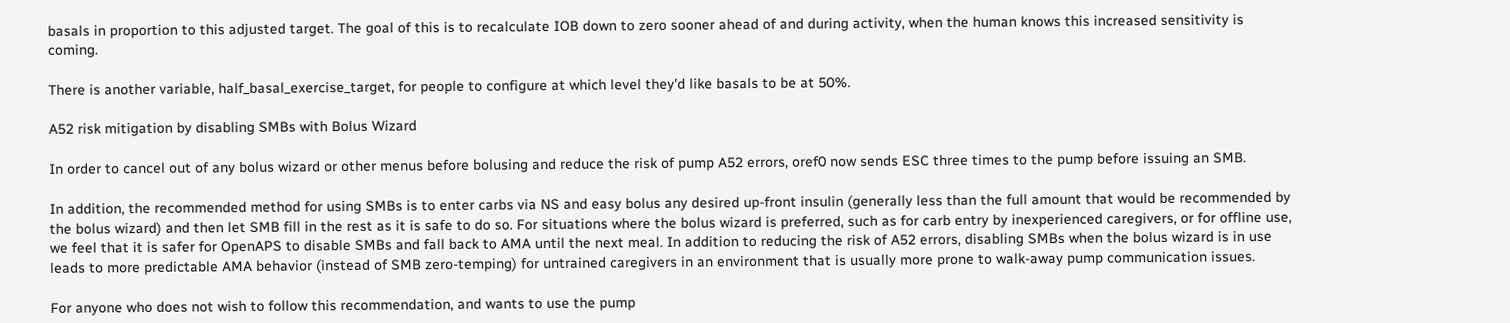basals in proportion to this adjusted target. The goal of this is to recalculate IOB down to zero sooner ahead of and during activity, when the human knows this increased sensitivity is coming.

There is another variable, half_basal_exercise_target, for people to configure at which level they'd like basals to be at 50%.

A52 risk mitigation by disabling SMBs with Bolus Wizard

In order to cancel out of any bolus wizard or other menus before bolusing and reduce the risk of pump A52 errors, oref0 now sends ESC three times to the pump before issuing an SMB.

In addition, the recommended method for using SMBs is to enter carbs via NS and easy bolus any desired up-front insulin (generally less than the full amount that would be recommended by the bolus wizard) and then let SMB fill in the rest as it is safe to do so. For situations where the bolus wizard is preferred, such as for carb entry by inexperienced caregivers, or for offline use, we feel that it is safer for OpenAPS to disable SMBs and fall back to AMA until the next meal. In addition to reducing the risk of A52 errors, disabling SMBs when the bolus wizard is in use leads to more predictable AMA behavior (instead of SMB zero-temping) for untrained caregivers in an environment that is usually more prone to walk-away pump communication issues.

For anyone who does not wish to follow this recommendation, and wants to use the pump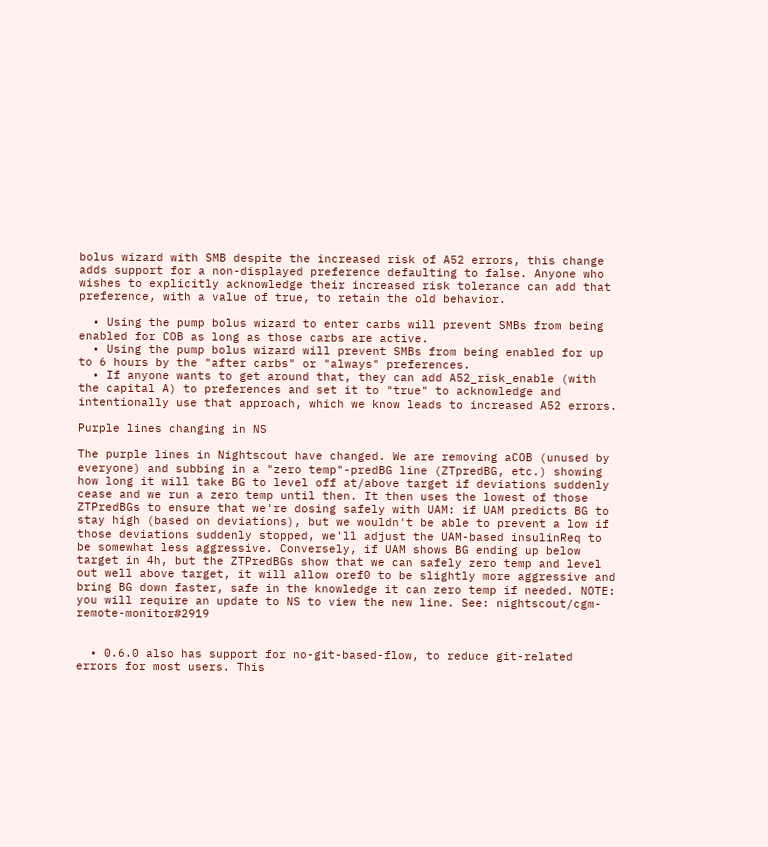bolus wizard with SMB despite the increased risk of A52 errors, this change adds support for a non-displayed preference defaulting to false. Anyone who wishes to explicitly acknowledge their increased risk tolerance can add that preference, with a value of true, to retain the old behavior.

  • Using the pump bolus wizard to enter carbs will prevent SMBs from being enabled for COB as long as those carbs are active.
  • Using the pump bolus wizard will prevent SMBs from being enabled for up to 6 hours by the "after carbs" or "always" preferences.
  • If anyone wants to get around that, they can add A52_risk_enable (with the capital A) to preferences and set it to "true" to acknowledge and intentionally use that approach, which we know leads to increased A52 errors.

Purple lines changing in NS

The purple lines in Nightscout have changed. We are removing aCOB (unused by everyone) and subbing in a "zero temp"-predBG line (ZTpredBG, etc.) showing how long it will take BG to level off at/above target if deviations suddenly cease and we run a zero temp until then. It then uses the lowest of those ZTPredBGs to ensure that we're dosing safely with UAM: if UAM predicts BG to stay high (based on deviations), but we wouldn't be able to prevent a low if those deviations suddenly stopped, we'll adjust the UAM-based insulinReq to be somewhat less aggressive. Conversely, if UAM shows BG ending up below target in 4h, but the ZTPredBGs show that we can safely zero temp and level out well above target, it will allow oref0 to be slightly more aggressive and bring BG down faster, safe in the knowledge it can zero temp if needed. NOTE: you will require an update to NS to view the new line. See: nightscout/cgm-remote-monitor#2919


  • 0.6.0 also has support for no-git-based-flow, to reduce git-related errors for most users. This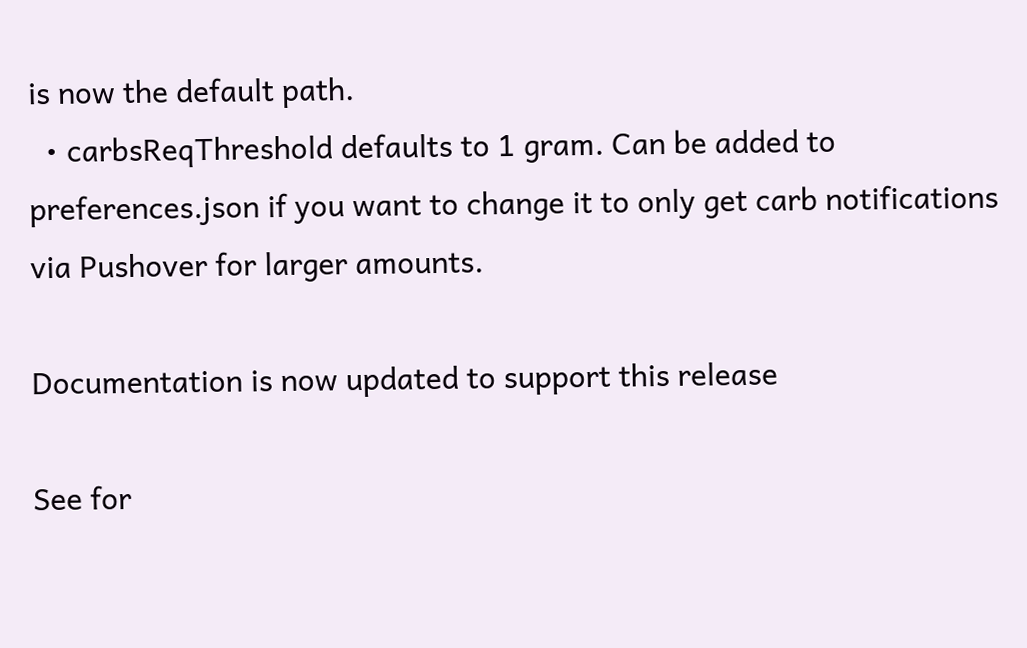is now the default path.
  • carbsReqThreshold defaults to 1 gram. Can be added to preferences.json if you want to change it to only get carb notifications via Pushover for larger amounts.

Documentation is now updated to support this release

See for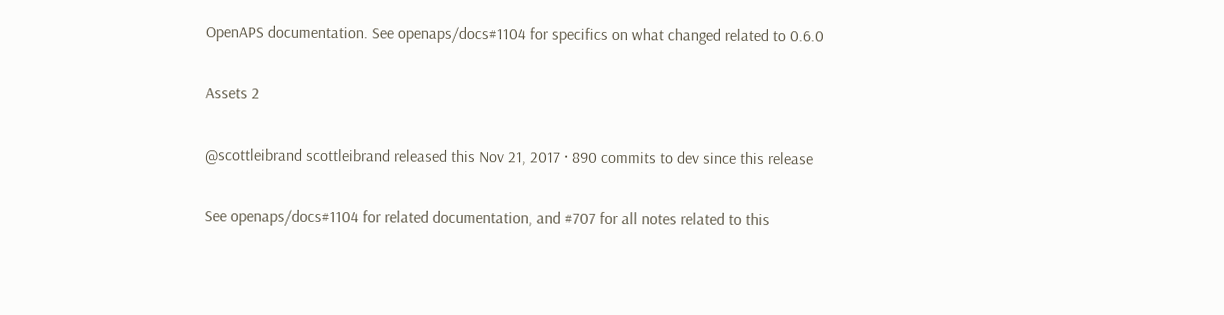OpenAPS documentation. See openaps/docs#1104 for specifics on what changed related to 0.6.0

Assets 2

@scottleibrand scottleibrand released this Nov 21, 2017 · 890 commits to dev since this release

See openaps/docs#1104 for related documentation, and #707 for all notes related to this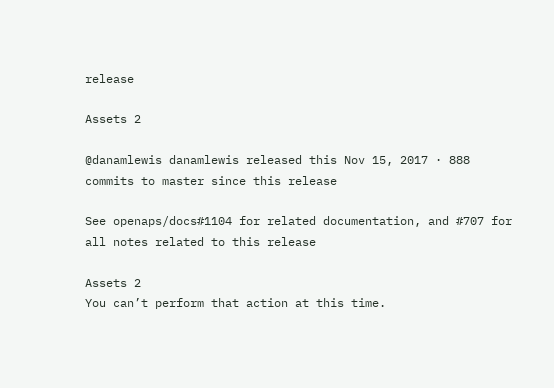release

Assets 2

@danamlewis danamlewis released this Nov 15, 2017 · 888 commits to master since this release

See openaps/docs#1104 for related documentation, and #707 for all notes related to this release

Assets 2
You can’t perform that action at this time.